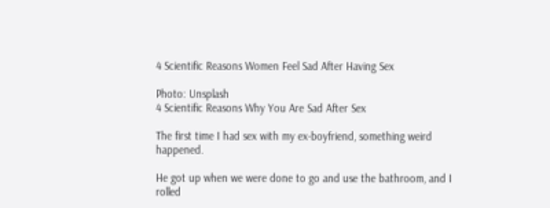4 Scientific Reasons Women Feel Sad After Having Sex

Photo: Unsplash
4 Scientific Reasons Why You Are Sad After Sex

The first time I had sex with my ex-boyfriend, something weird happened.

He got up when we were done to go and use the bathroom, and I rolled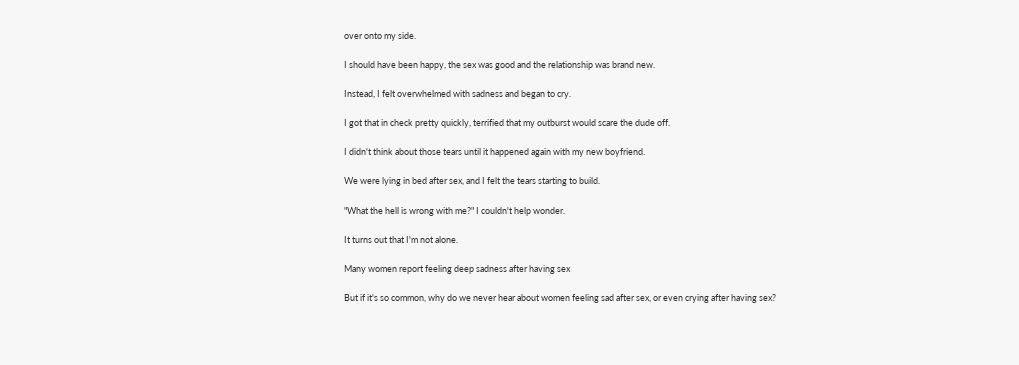over onto my side.

I should have been happy, the sex was good and the relationship was brand new.

Instead, I felt overwhelmed with sadness and began to cry.

I got that in check pretty quickly, terrified that my outburst would scare the dude off.

I didn't think about those tears until it happened again with my new boyfriend.

We were lying in bed after sex, and I felt the tears starting to build.

"What the hell is wrong with me?" I couldn't help wonder.

It turns out that I'm not alone.

Many women report feeling deep sadness after having sex

But if it's so common, why do we never hear about women feeling sad after sex, or even crying after having sex?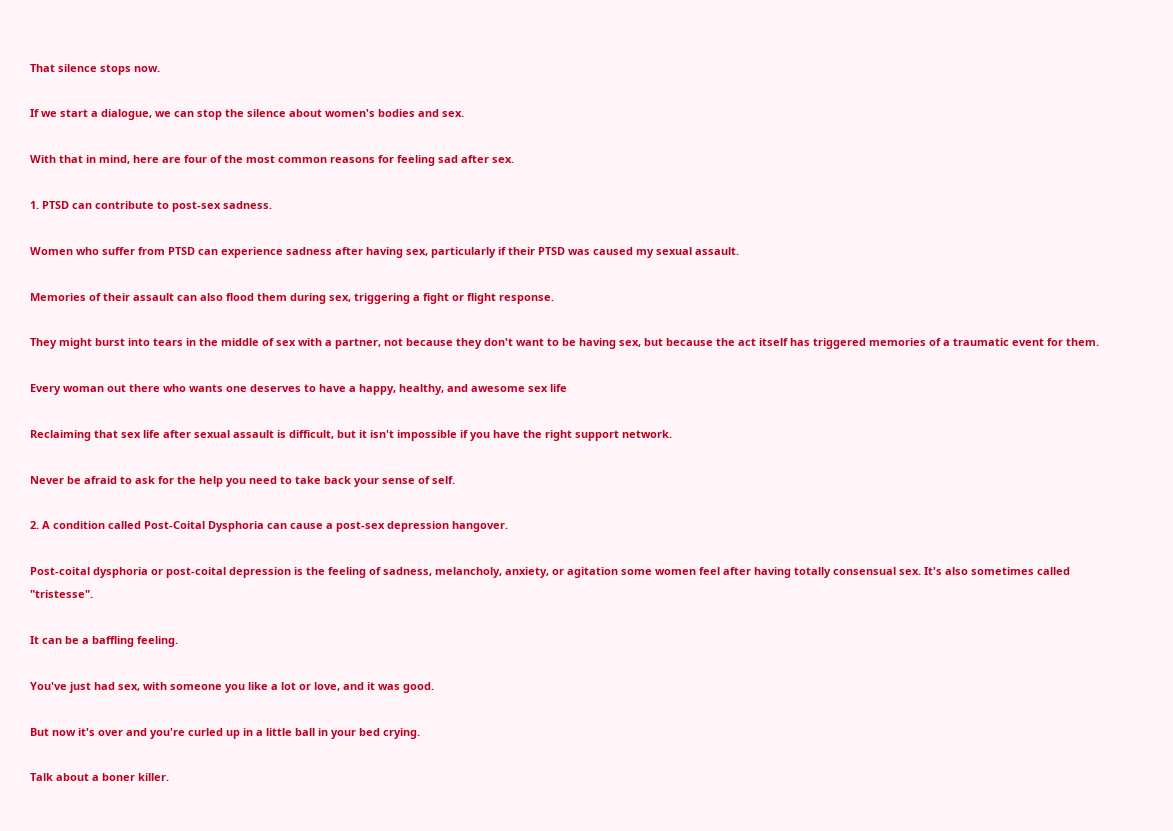That silence stops now.

If we start a dialogue, we can stop the silence about women's bodies and sex.

With that in mind, here are four of the most common reasons for feeling sad after sex.

1. PTSD can contribute to post-sex sadness.

Women who suffer from PTSD can experience sadness after having sex, particularly if their PTSD was caused my sexual assault.

Memories of their assault can also flood them during sex, triggering a fight or flight response.

They might burst into tears in the middle of sex with a partner, not because they don't want to be having sex, but because the act itself has triggered memories of a traumatic event for them.

Every woman out there who wants one deserves to have a happy, healthy, and awesome sex life

Reclaiming that sex life after sexual assault is difficult, but it isn't impossible if you have the right support network.

Never be afraid to ask for the help you need to take back your sense of self.

2. A condition called Post-Coital Dysphoria can cause a post-sex depression hangover.

Post-coital dysphoria or post-coital depression is the feeling of sadness, melancholy, anxiety, or agitation some women feel after having totally consensual sex. It's also sometimes called "tristesse".

It can be a baffling feeling.

You've just had sex, with someone you like a lot or love, and it was good.

But now it's over and you're curled up in a little ball in your bed crying.

Talk about a boner killer.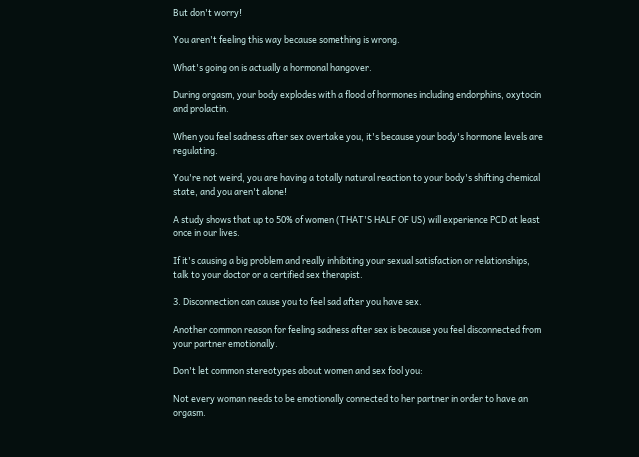But don't worry!

You aren't feeling this way because something is wrong.

What's going on is actually a hormonal hangover.

During orgasm, your body explodes with a flood of hormones including endorphins, oxytocin and prolactin.

When you feel sadness after sex overtake you, it's because your body's hormone levels are regulating.

You're not weird, you are having a totally natural reaction to your body's shifting chemical state, and you aren't alone!

A study shows that up to 50% of women (THAT'S HALF OF US) will experience PCD at least once in our lives.

If it's causing a big problem and really inhibiting your sexual satisfaction or relationships, talk to your doctor or a certified sex therapist.

3. Disconnection can cause you to feel sad after you have sex.

Another common reason for feeling sadness after sex is because you feel disconnected from your partner emotionally.

Don't let common stereotypes about women and sex fool you:

Not every woman needs to be emotionally connected to her partner in order to have an orgasm.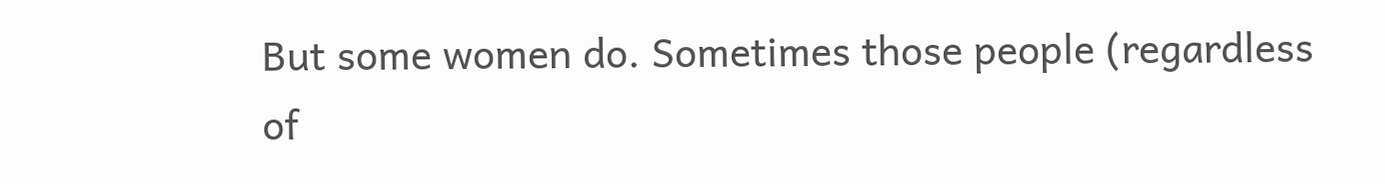But some women do. Sometimes those people (regardless of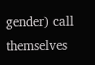gender) call themselves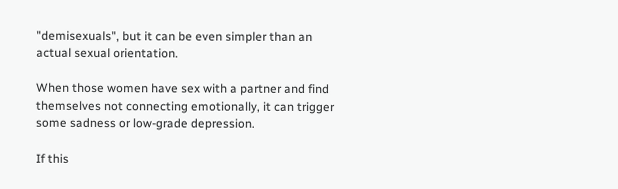"demisexuals", but it can be even simpler than an actual sexual orientation.

When those women have sex with a partner and find themselves not connecting emotionally, it can trigger some sadness or low-grade depression.

If this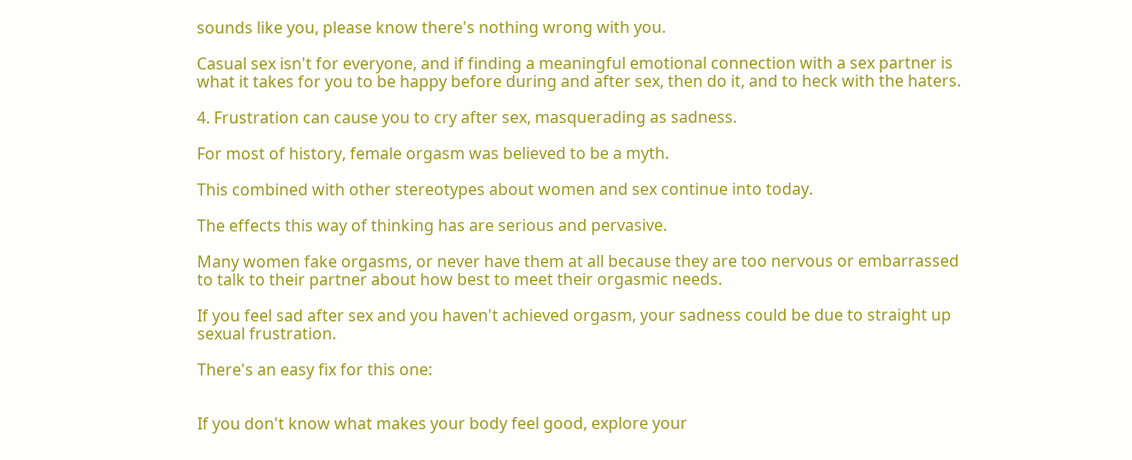sounds like you, please know there's nothing wrong with you.

Casual sex isn't for everyone, and if finding a meaningful emotional connection with a sex partner is what it takes for you to be happy before during and after sex, then do it, and to heck with the haters.

4. Frustration can cause you to cry after sex, masquerading as sadness.

For most of history, female orgasm was believed to be a myth.

This combined with other stereotypes about women and sex continue into today.

The effects this way of thinking has are serious and pervasive.

Many women fake orgasms, or never have them at all because they are too nervous or embarrassed to talk to their partner about how best to meet their orgasmic needs.

If you feel sad after sex and you haven't achieved orgasm, your sadness could be due to straight up sexual frustration.

There's an easy fix for this one:


If you don't know what makes your body feel good, explore your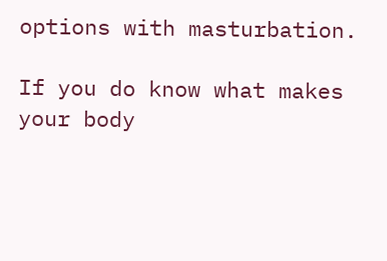options with masturbation.

If you do know what makes your body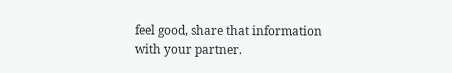feel good, share that information with your partner.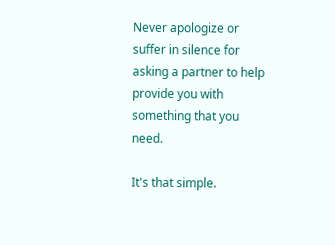Never apologize or suffer in silence for asking a partner to help provide you with something that you need.

It's that simple.